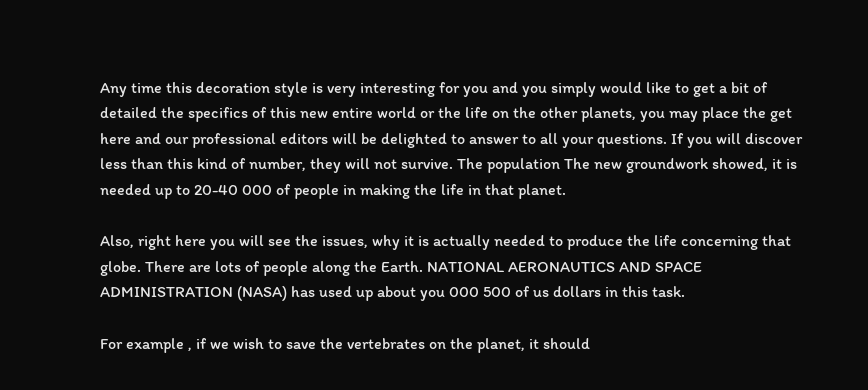Any time this decoration style is very interesting for you and you simply would like to get a bit of detailed the specifics of this new entire world or the life on the other planets, you may place the get here and our professional editors will be delighted to answer to all your questions. If you will discover less than this kind of number, they will not survive. The population The new groundwork showed, it is needed up to 20-40 000 of people in making the life in that planet.

Also, right here you will see the issues, why it is actually needed to produce the life concerning that globe. There are lots of people along the Earth. NATIONAL AERONAUTICS AND SPACE ADMINISTRATION (NASA) has used up about you 000 500 of us dollars in this task.

For example , if we wish to save the vertebrates on the planet, it should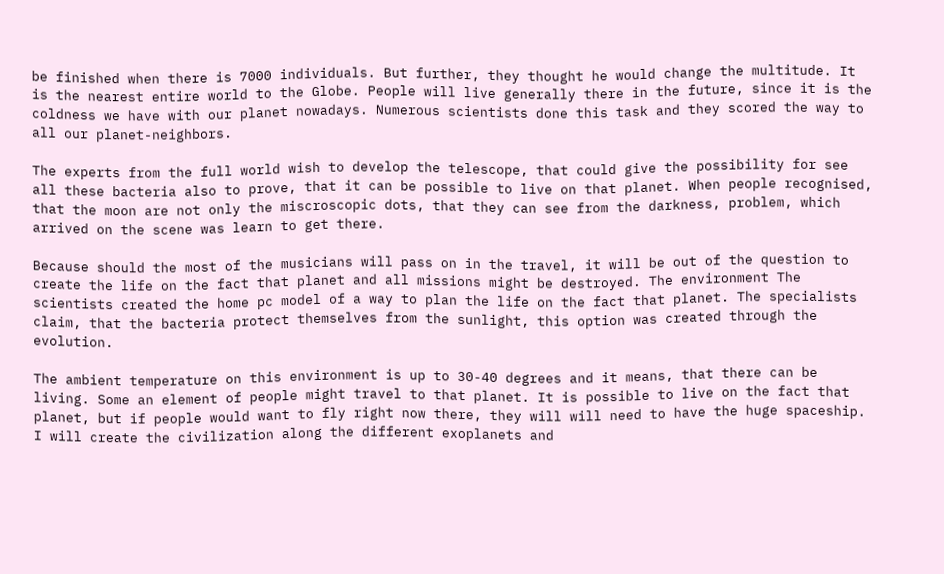be finished when there is 7000 individuals. But further, they thought he would change the multitude. It is the nearest entire world to the Globe. People will live generally there in the future, since it is the coldness we have with our planet nowadays. Numerous scientists done this task and they scored the way to all our planet-neighbors.

The experts from the full world wish to develop the telescope, that could give the possibility for see all these bacteria also to prove, that it can be possible to live on that planet. When people recognised, that the moon are not only the miscroscopic dots, that they can see from the darkness, problem, which arrived on the scene was learn to get there.

Because should the most of the musicians will pass on in the travel, it will be out of the question to create the life on the fact that planet and all missions might be destroyed. The environment The scientists created the home pc model of a way to plan the life on the fact that planet. The specialists claim, that the bacteria protect themselves from the sunlight, this option was created through the evolution.

The ambient temperature on this environment is up to 30-40 degrees and it means, that there can be living. Some an element of people might travel to that planet. It is possible to live on the fact that planet, but if people would want to fly right now there, they will will need to have the huge spaceship. I will create the civilization along the different exoplanets and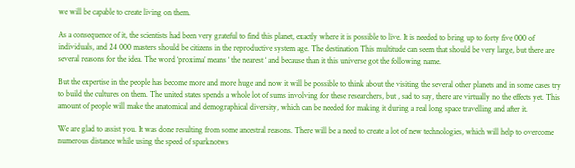we will be capable to create living on them.

As a consequence of it, the scientists had been very grateful to find this planet, exactly where it is possible to live. It is needed to bring up to forty five 000 of individuals, and 24 000 masters should be citizens in the reproductive system age. The destination This multitude can seem that should be very large, but there are several reasons for the idea. The word ‘proxima’ means ‘ the nearest ‘ and because than it this universe got the following name.

But the expertise in the people has become more and more huge and now it will be possible to think about the visiting the several other planets and in some cases try to build the cultures on them. The united states spends a whole lot of sums involving for these researchers, but , sad to say, there are virtually no the effects yet. This amount of people will make the anatomical and demographical diversity, which can be needed for making it during a real long space travelling and after it.

We are glad to assist you. It was done resulting from some ancestral reasons. There will be a need to create a lot of new technologies, which will help to overcome numerous distance while using the speed of sparknotws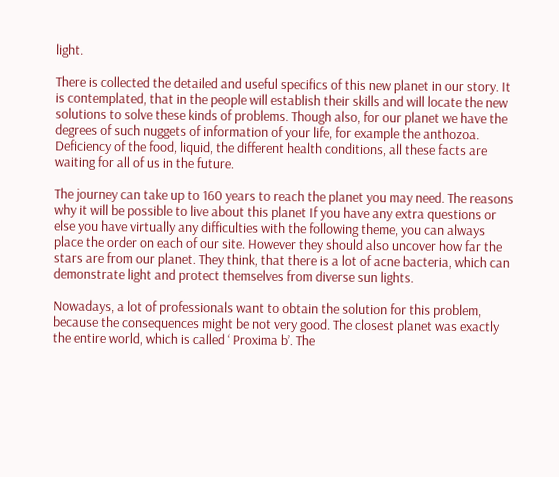light.

There is collected the detailed and useful specifics of this new planet in our story. It is contemplated, that in the people will establish their skills and will locate the new solutions to solve these kinds of problems. Though also, for our planet we have the degrees of such nuggets of information of your life, for example the anthozoa. Deficiency of the food, liquid, the different health conditions, all these facts are waiting for all of us in the future.

The journey can take up to 160 years to reach the planet you may need. The reasons why it will be possible to live about this planet If you have any extra questions or else you have virtually any difficulties with the following theme, you can always place the order on each of our site. However they should also uncover how far the stars are from our planet. They think, that there is a lot of acne bacteria, which can demonstrate light and protect themselves from diverse sun lights.

Nowadays, a lot of professionals want to obtain the solution for this problem, because the consequences might be not very good. The closest planet was exactly the entire world, which is called ‘ Proxima b’. The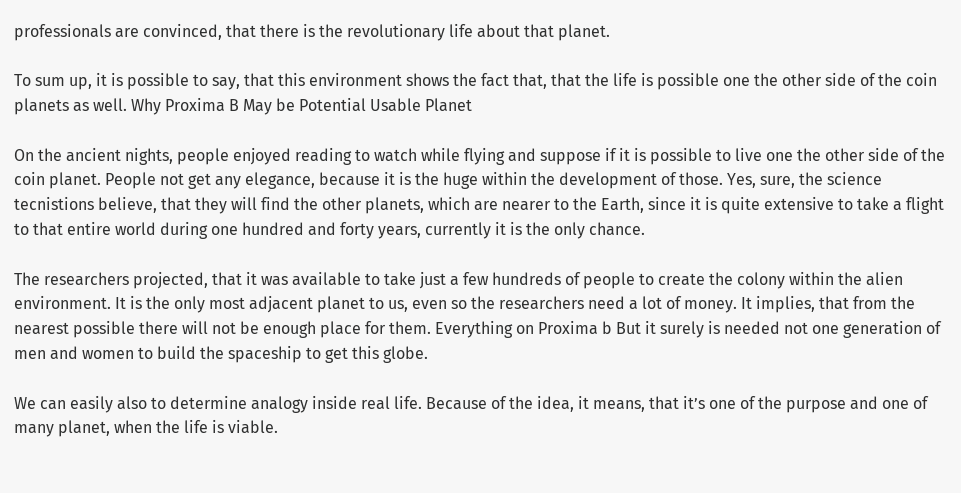professionals are convinced, that there is the revolutionary life about that planet.

To sum up, it is possible to say, that this environment shows the fact that, that the life is possible one the other side of the coin planets as well. Why Proxima B May be Potential Usable Planet

On the ancient nights, people enjoyed reading to watch while flying and suppose if it is possible to live one the other side of the coin planet. People not get any elegance, because it is the huge within the development of those. Yes, sure, the science tecnistions believe, that they will find the other planets, which are nearer to the Earth, since it is quite extensive to take a flight to that entire world during one hundred and forty years, currently it is the only chance.

The researchers projected, that it was available to take just a few hundreds of people to create the colony within the alien environment. It is the only most adjacent planet to us, even so the researchers need a lot of money. It implies, that from the nearest possible there will not be enough place for them. Everything on Proxima b But it surely is needed not one generation of men and women to build the spaceship to get this globe.

We can easily also to determine analogy inside real life. Because of the idea, it means, that it’s one of the purpose and one of many planet, when the life is viable.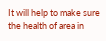It will help to make sure the health of area in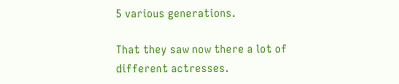5 various generations.

That they saw now there a lot of different actresses.